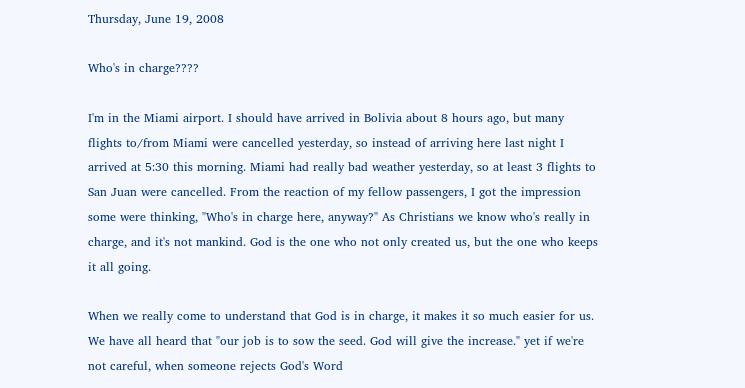Thursday, June 19, 2008

Who's in charge????

I'm in the Miami airport. I should have arrived in Bolivia about 8 hours ago, but many flights to/from Miami were cancelled yesterday, so instead of arriving here last night I arrived at 5:30 this morning. Miami had really bad weather yesterday, so at least 3 flights to San Juan were cancelled. From the reaction of my fellow passengers, I got the impression some were thinking, "Who's in charge here, anyway?" As Christians we know who's really in charge, and it's not mankind. God is the one who not only created us, but the one who keeps it all going.

When we really come to understand that God is in charge, it makes it so much easier for us. We have all heard that "our job is to sow the seed. God will give the increase." yet if we're not careful, when someone rejects God's Word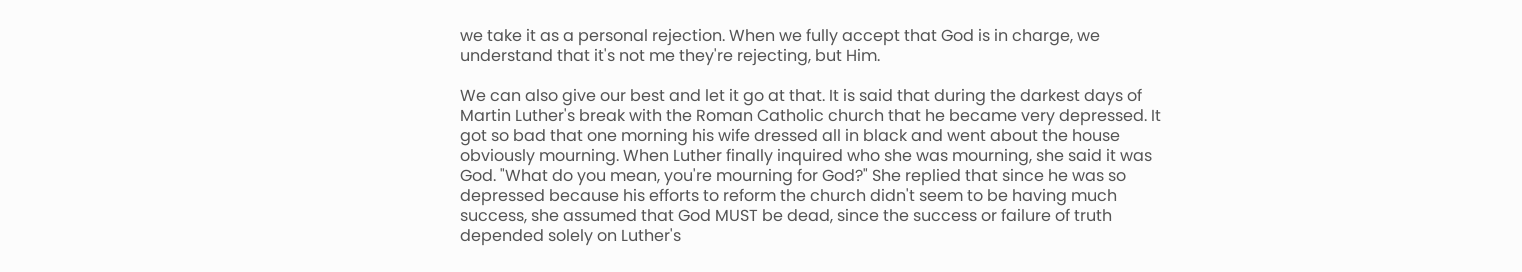we take it as a personal rejection. When we fully accept that God is in charge, we understand that it's not me they're rejecting, but Him.

We can also give our best and let it go at that. It is said that during the darkest days of Martin Luther's break with the Roman Catholic church that he became very depressed. It got so bad that one morning his wife dressed all in black and went about the house obviously mourning. When Luther finally inquired who she was mourning, she said it was God. "What do you mean, you're mourning for God?" She replied that since he was so depressed because his efforts to reform the church didn't seem to be having much success, she assumed that God MUST be dead, since the success or failure of truth depended solely on Luther's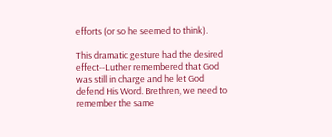efforts (or so he seemed to think).

This dramatic gesture had the desired effect--Luther remembered that God was still in charge and he let God defend His Word. Brethren, we need to remember the same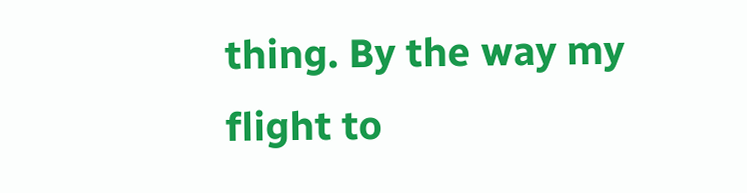thing. By the way my flight to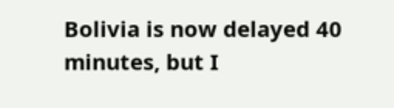Bolivia is now delayed 40 minutes, but I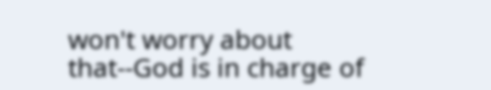won't worry about that--God is in charge of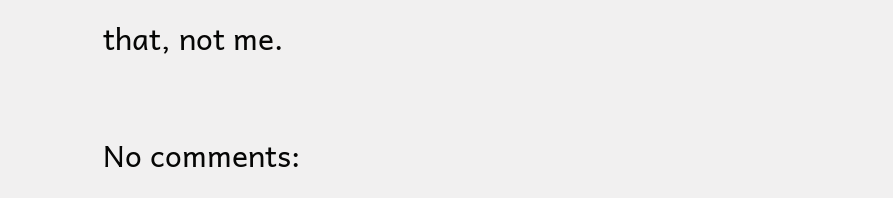that, not me.


No comments: